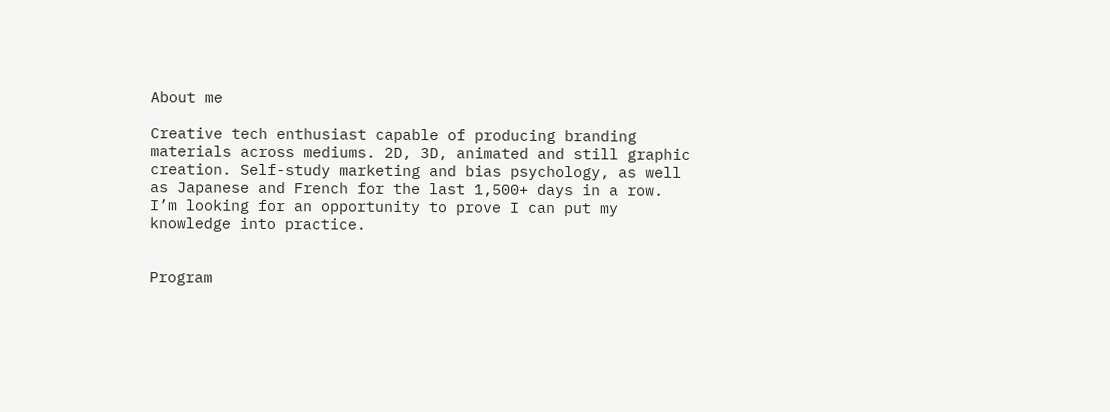About me

Creative tech enthusiast capable of producing branding materials across mediums. 2D, 3D, animated and still graphic creation. Self-study marketing and bias psychology, as well as Japanese and French for the last 1,500+ days in a row. I’m looking for an opportunity to prove I can put my knowledge into practice.


Program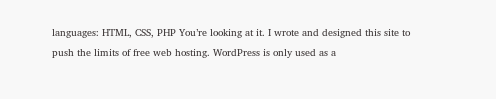languages: HTML, CSS, PHP You’re looking at it. I wrote and designed this site to push the limits of free web hosting. WordPress is only used as a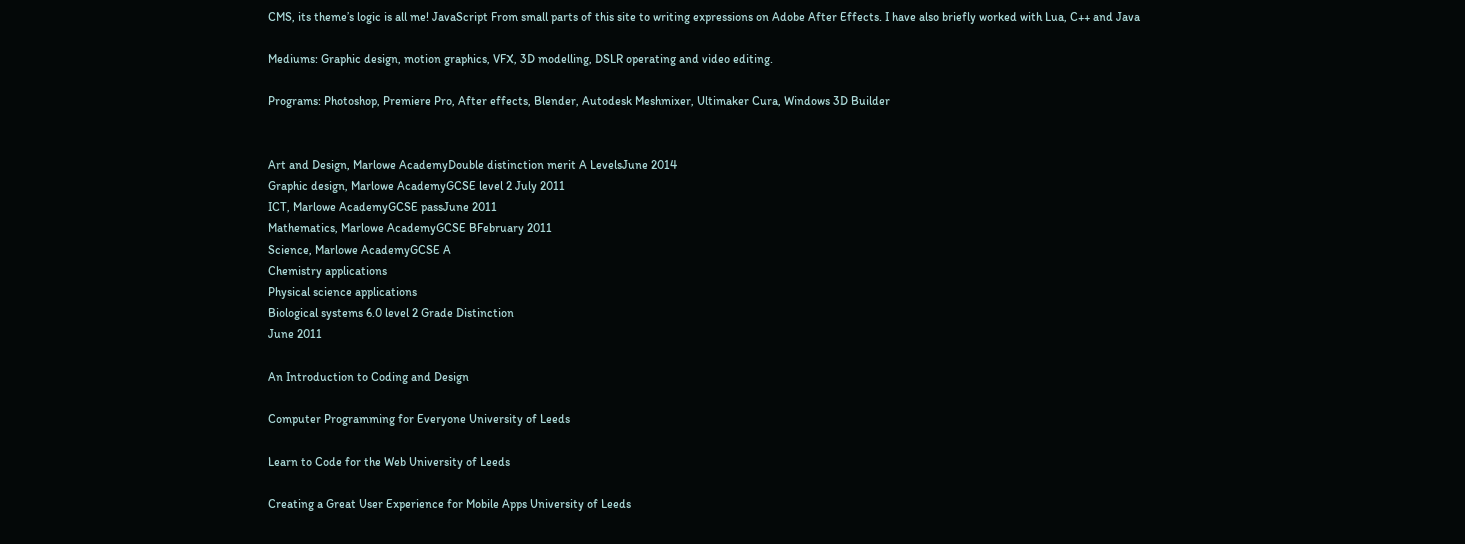CMS, its theme’s logic is all me! JavaScript From small parts of this site to writing expressions on Adobe After Effects. I have also briefly worked with Lua, C++ and Java

Mediums: Graphic design, motion graphics, VFX, 3D modelling, DSLR operating and video editing.

Programs: Photoshop, Premiere Pro, After effects, Blender, Autodesk Meshmixer, Ultimaker Cura, Windows 3D Builder


Art and Design, Marlowe AcademyDouble distinction merit A LevelsJune 2014
Graphic design, Marlowe AcademyGCSE level 2 July 2011
ICT, Marlowe AcademyGCSE passJune 2011
Mathematics, Marlowe AcademyGCSE BFebruary 2011
Science, Marlowe AcademyGCSE A
Chemistry applications
Physical science applications
Biological systems 6.0 level 2 Grade Distinction
June 2011

An Introduction to Coding and Design

Computer Programming for Everyone University of Leeds

Learn to Code for the Web University of Leeds

Creating a Great User Experience for Mobile Apps University of Leeds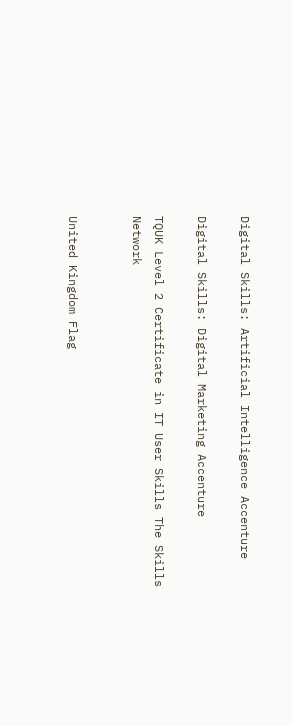Digital Skills: Artificial Intelligence Accenture

Digital Skills: Digital Marketing Accenture

TQUK Level 2 Certificate in IT User Skills The Skills Network


United Kingdom Flag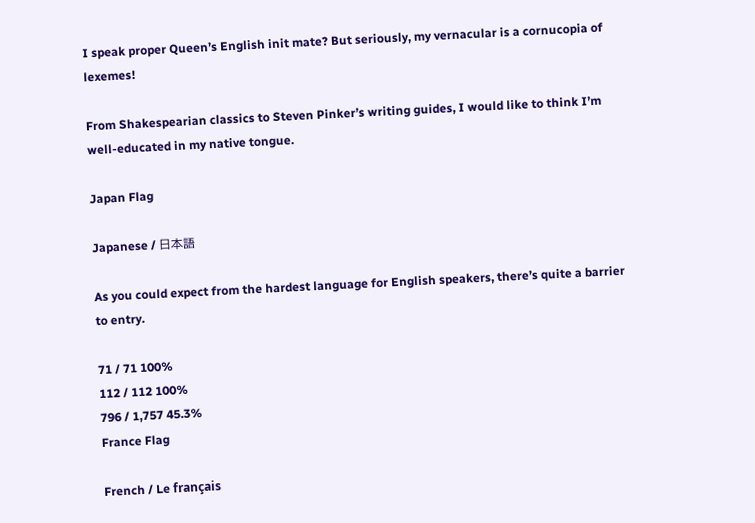I speak proper Queen’s English init mate? But seriously, my vernacular is a cornucopia of lexemes!

From Shakespearian classics to Steven Pinker’s writing guides, I would like to think I’m well-educated in my native tongue.

Japan Flag

Japanese / 日本語

As you could expect from the hardest language for English speakers, there’s quite a barrier to entry.

71 / 71 100%
112 / 112 100%
796 / 1,757 45.3%
France Flag

French / Le français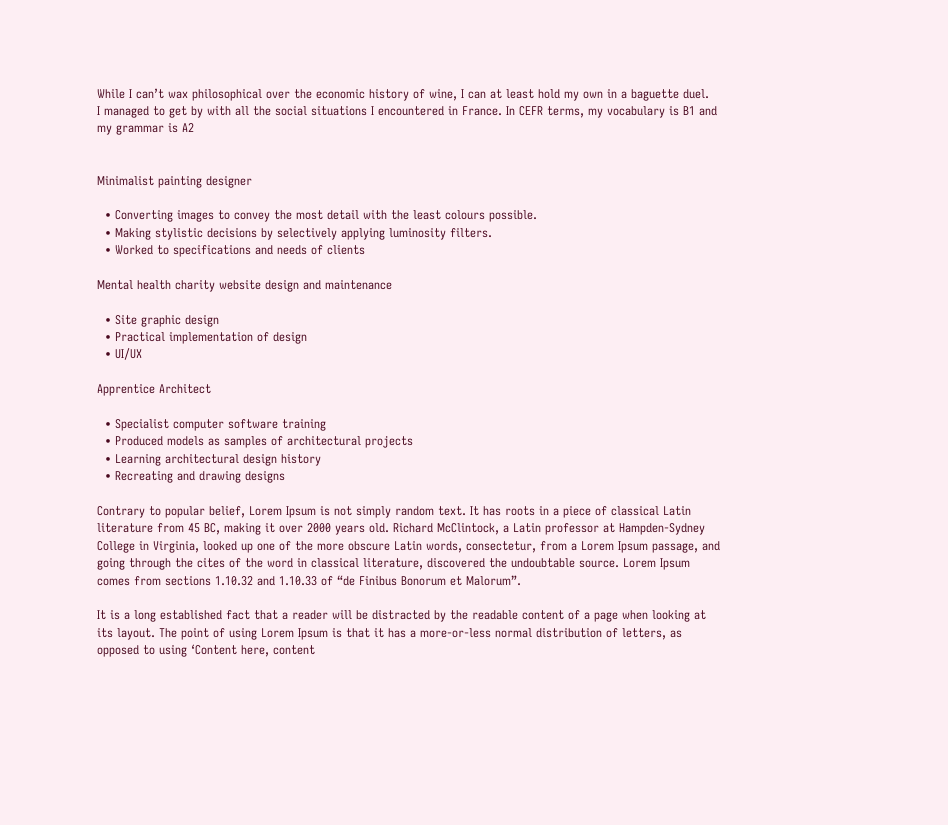While I can’t wax philosophical over the economic history of wine, I can at least hold my own in a baguette duel.
I managed to get by with all the social situations I encountered in France. In CEFR terms, my vocabulary is B1 and my grammar is A2


Minimalist painting designer

  • Converting images to convey the most detail with the least colours possible.
  • Making stylistic decisions by selectively applying luminosity filters.
  • Worked to specifications and needs of clients

Mental health charity website design and maintenance

  • Site graphic design
  • Practical implementation of design
  • UI/UX

Apprentice Architect

  • Specialist computer software training
  • Produced models as samples of architectural projects
  • Learning architectural design history
  • Recreating and drawing designs

Contrary to popular belief, Lorem Ipsum is not simply random text. It has roots in a piece of classical Latin literature from 45 BC, making it over 2000 years old. Richard McClintock, a Latin professor at Hampden-Sydney College in Virginia, looked up one of the more obscure Latin words, consectetur, from a Lorem Ipsum passage, and going through the cites of the word in classical literature, discovered the undoubtable source. Lorem Ipsum comes from sections 1.10.32 and 1.10.33 of “de Finibus Bonorum et Malorum”.

It is a long established fact that a reader will be distracted by the readable content of a page when looking at its layout. The point of using Lorem Ipsum is that it has a more-or-less normal distribution of letters, as opposed to using ‘Content here, content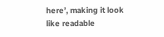here’, making it look like readable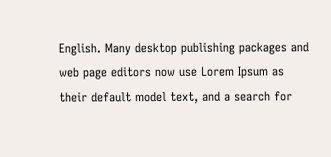English. Many desktop publishing packages and web page editors now use Lorem Ipsum as their default model text, and a search for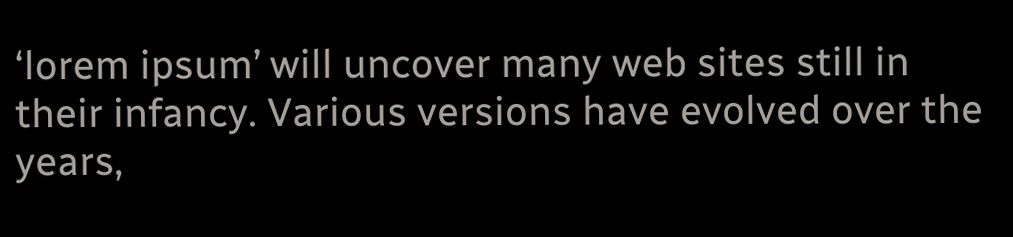‘lorem ipsum’ will uncover many web sites still in their infancy. Various versions have evolved over the years,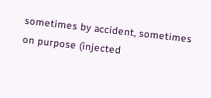sometimes by accident, sometimes on purpose (injected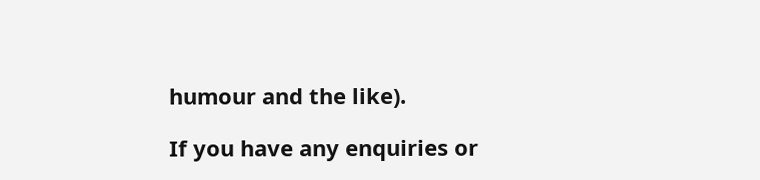humour and the like).

If you have any enquiries or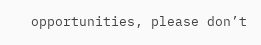opportunities, please don’t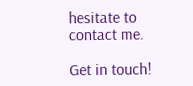hesitate to contact me.

Get in touch!